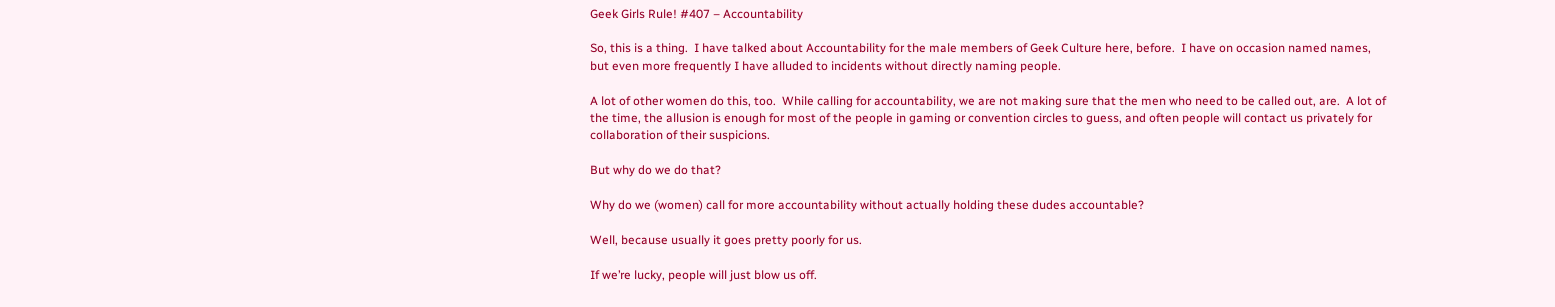Geek Girls Rule! #407 – Accountability

So, this is a thing.  I have talked about Accountability for the male members of Geek Culture here, before.  I have on occasion named names, but even more frequently I have alluded to incidents without directly naming people.

A lot of other women do this, too.  While calling for accountability, we are not making sure that the men who need to be called out, are.  A lot of the time, the allusion is enough for most of the people in gaming or convention circles to guess, and often people will contact us privately for collaboration of their suspicions.

But why do we do that?

Why do we (women) call for more accountability without actually holding these dudes accountable?

Well, because usually it goes pretty poorly for us.

If we’re lucky, people will just blow us off.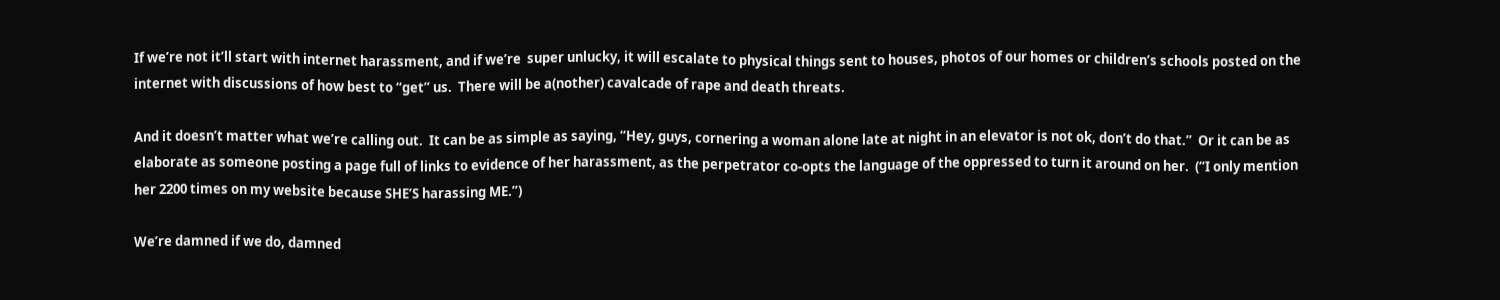If we’re not it’ll start with internet harassment, and if we’re  super unlucky, it will escalate to physical things sent to houses, photos of our homes or children’s schools posted on the internet with discussions of how best to “get” us.  There will be a(nother) cavalcade of rape and death threats.

And it doesn’t matter what we’re calling out.  It can be as simple as saying, “Hey, guys, cornering a woman alone late at night in an elevator is not ok, don’t do that.”  Or it can be as elaborate as someone posting a page full of links to evidence of her harassment, as the perpetrator co-opts the language of the oppressed to turn it around on her.  (“I only mention her 2200 times on my website because SHE’S harassing ME.”)

We’re damned if we do, damned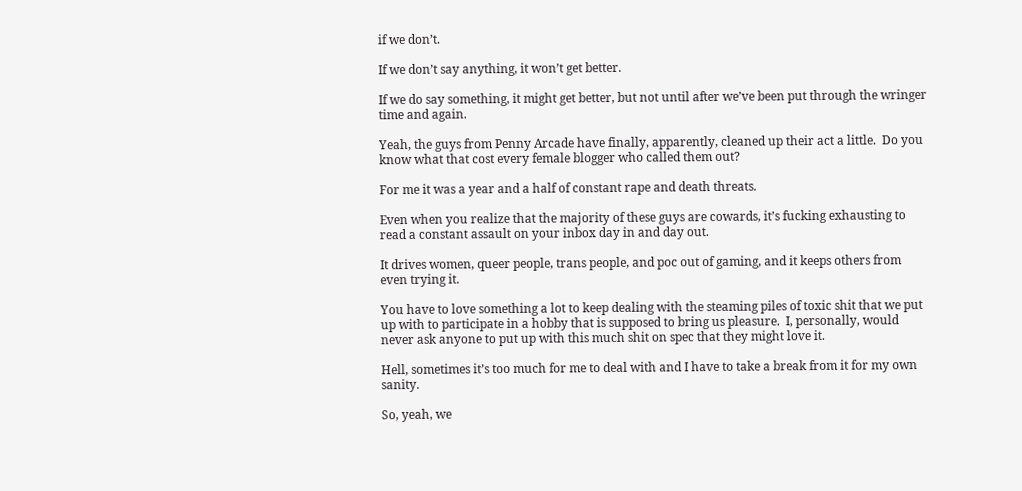if we don’t.

If we don’t say anything, it won’t get better.

If we do say something, it might get better, but not until after we’ve been put through the wringer time and again.

Yeah, the guys from Penny Arcade have finally, apparently, cleaned up their act a little.  Do you know what that cost every female blogger who called them out?

For me it was a year and a half of constant rape and death threats.

Even when you realize that the majority of these guys are cowards, it’s fucking exhausting to read a constant assault on your inbox day in and day out.

It drives women, queer people, trans people, and poc out of gaming, and it keeps others from even trying it.

You have to love something a lot to keep dealing with the steaming piles of toxic shit that we put up with to participate in a hobby that is supposed to bring us pleasure.  I, personally, would never ask anyone to put up with this much shit on spec that they might love it.

Hell, sometimes it’s too much for me to deal with and I have to take a break from it for my own sanity.

So, yeah, we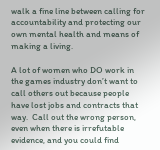walk a fine line between calling for accountability and protecting our own mental health and means of making a living.

A lot of women who DO work in the games industry don’t want to call others out because people have lost jobs and contracts that way.  Call out the wrong person, even when there is irrefutable evidence, and you could find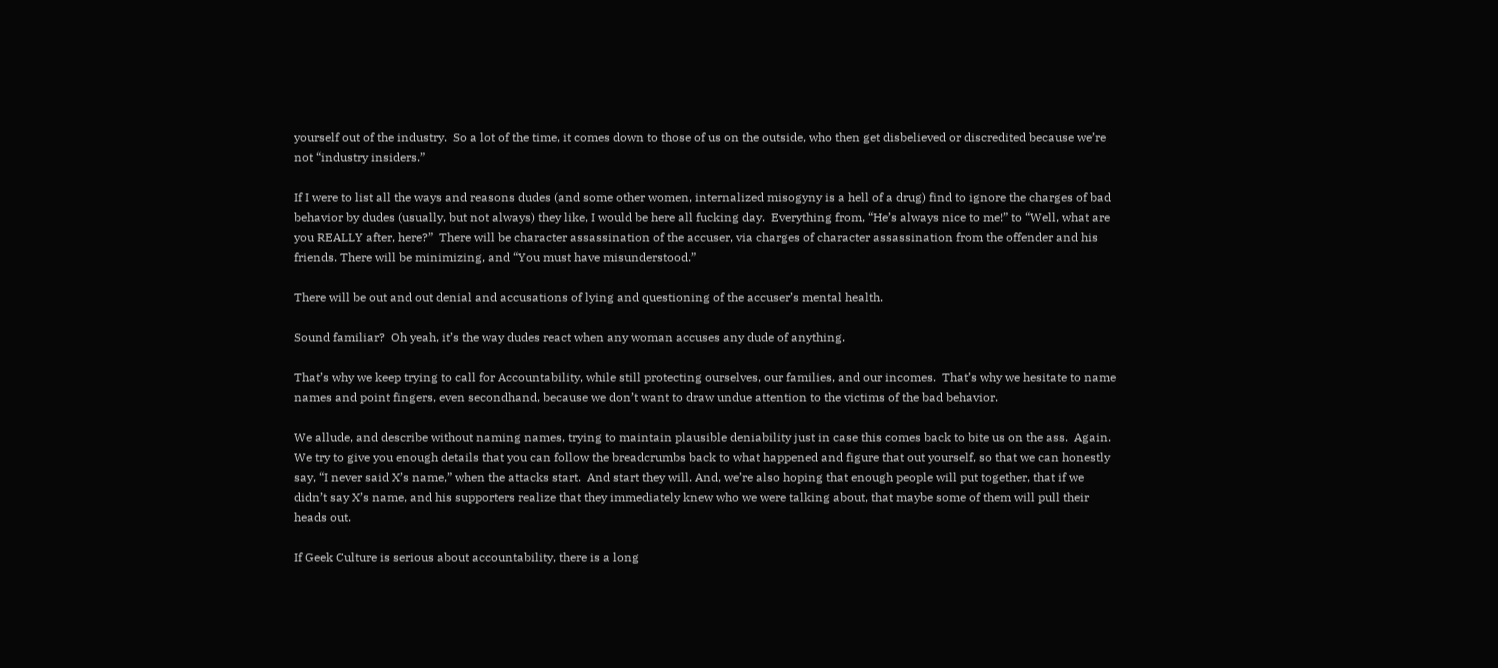yourself out of the industry.  So a lot of the time, it comes down to those of us on the outside, who then get disbelieved or discredited because we’re not “industry insiders.”

If I were to list all the ways and reasons dudes (and some other women, internalized misogyny is a hell of a drug) find to ignore the charges of bad behavior by dudes (usually, but not always) they like, I would be here all fucking day.  Everything from, “He’s always nice to me!” to “Well, what are you REALLY after, here?”  There will be character assassination of the accuser, via charges of character assassination from the offender and his friends. There will be minimizing, and “You must have misunderstood.”

There will be out and out denial and accusations of lying and questioning of the accuser’s mental health.

Sound familiar?  Oh yeah, it’s the way dudes react when any woman accuses any dude of anything.

That’s why we keep trying to call for Accountability, while still protecting ourselves, our families, and our incomes.  That’s why we hesitate to name names and point fingers, even secondhand, because we don’t want to draw undue attention to the victims of the bad behavior.

We allude, and describe without naming names, trying to maintain plausible deniability just in case this comes back to bite us on the ass.  Again.  We try to give you enough details that you can follow the breadcrumbs back to what happened and figure that out yourself, so that we can honestly say, “I never said X’s name,” when the attacks start.  And start they will. And, we’re also hoping that enough people will put together, that if we didn’t say X’s name, and his supporters realize that they immediately knew who we were talking about, that maybe some of them will pull their heads out.

If Geek Culture is serious about accountability, there is a long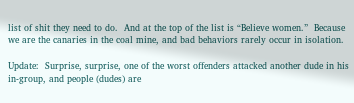list of shit they need to do.  And at the top of the list is “Believe women.”  Because we are the canaries in the coal mine, and bad behaviors rarely occur in isolation.

Update:  Surprise, surprise, one of the worst offenders attacked another dude in his in-group, and people (dudes) are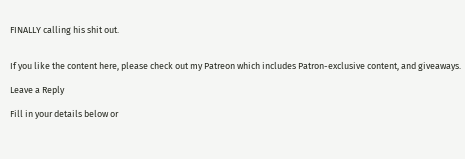FINALLY calling his shit out.


If you like the content here, please check out my Patreon which includes Patron-exclusive content, and giveaways.

Leave a Reply

Fill in your details below or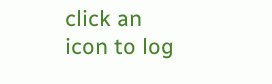click an icon to log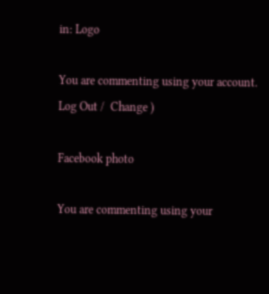in: Logo

You are commenting using your account. Log Out /  Change )

Facebook photo

You are commenting using your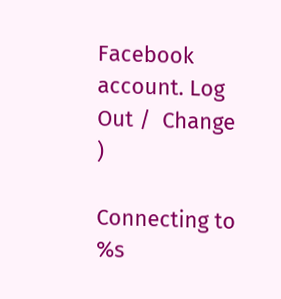Facebook account. Log Out /  Change )

Connecting to %s